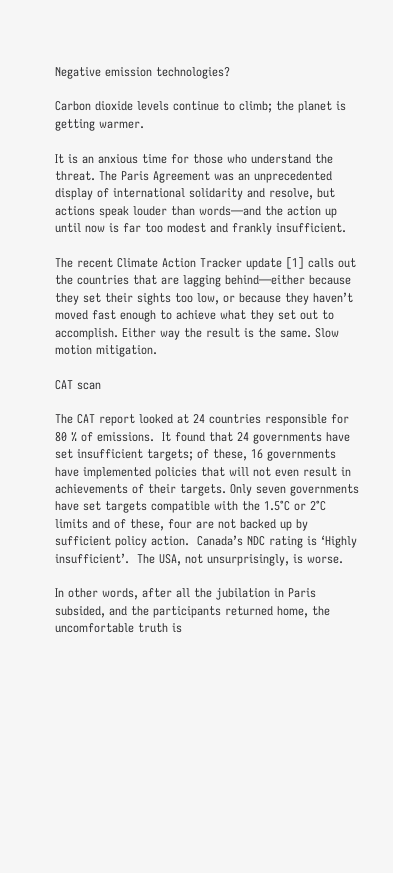Negative emission technologies?

Carbon dioxide levels continue to climb; the planet is getting warmer.

It is an anxious time for those who understand the threat. The Paris Agreement was an unprecedented display of international solidarity and resolve, but actions speak louder than words—and the action up until now is far too modest and frankly insufficient.

The recent Climate Action Tracker update [1] calls out the countries that are lagging behind—either because they set their sights too low, or because they haven’t moved fast enough to achieve what they set out to accomplish. Either way the result is the same. Slow motion mitigation.

CAT scan

The CAT report looked at 24 countries responsible for 80 % of emissions.  It found that 24 governments have set insufficient targets; of these, 16 governments have implemented policies that will not even result in achievements of their targets. Only seven governments have set targets compatible with the 1.5°C or 2°C limits and of these, four are not backed up by sufficient policy action.  Canada’s NDC rating is ‘Highly insufficient’.  The USA, not unsurprisingly, is worse.

In other words, after all the jubilation in Paris subsided, and the participants returned home, the uncomfortable truth is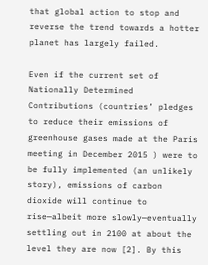that global action to stop and reverse the trend towards a hotter planet has largely failed.

Even if the current set of Nationally Determined Contributions (countries’ pledges to reduce their emissions of greenhouse gases made at the Paris meeting in December 2015 ) were to be fully implemented (an unlikely story), emissions of carbon dioxide will continue to rise—albeit more slowly—eventually settling out in 2100 at about the level they are now [2]. By this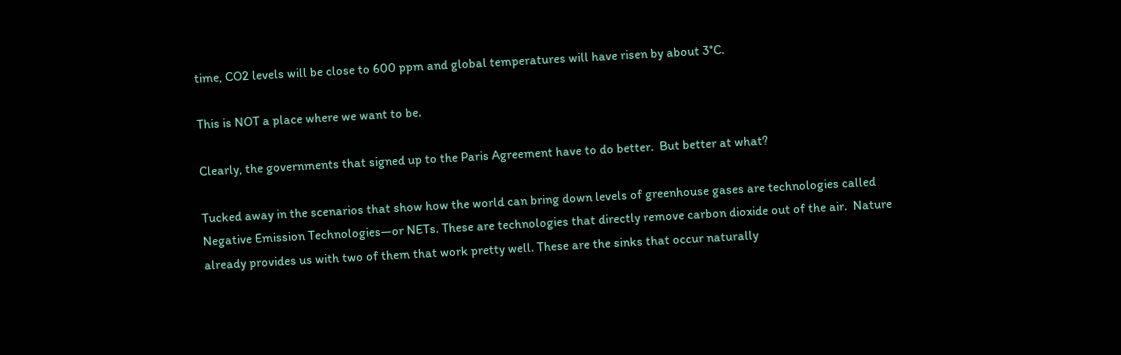time, CO2 levels will be close to 600 ppm and global temperatures will have risen by about 3°C.

This is NOT a place where we want to be.

Clearly, the governments that signed up to the Paris Agreement have to do better.  But better at what?

Tucked away in the scenarios that show how the world can bring down levels of greenhouse gases are technologies called Negative Emission Technologies—or NETs. These are technologies that directly remove carbon dioxide out of the air.  Nature already provides us with two of them that work pretty well. These are the sinks that occur naturally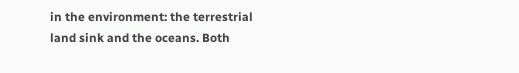in the environment: the terrestrial land sink and the oceans. Both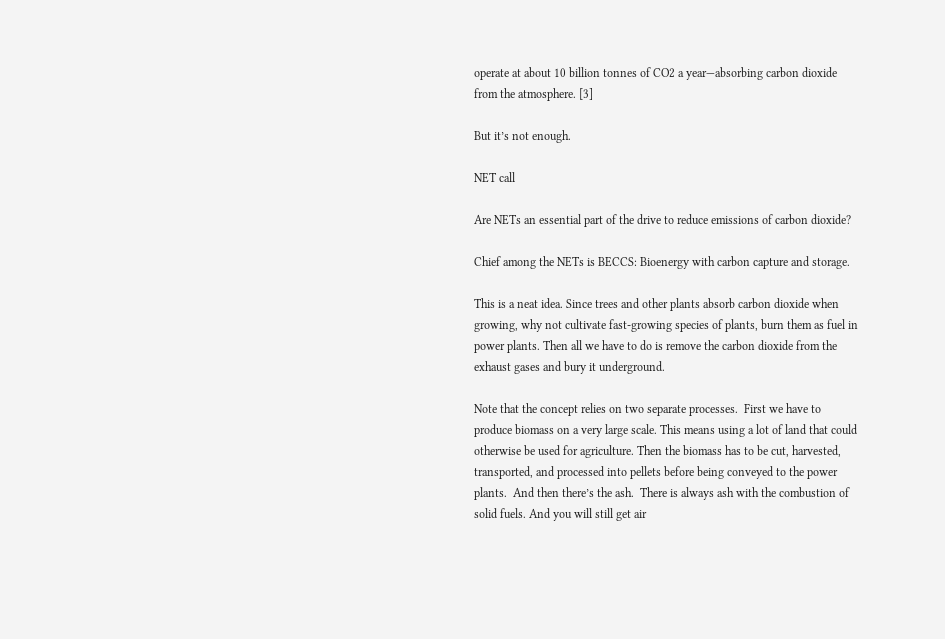operate at about 10 billion tonnes of CO2 a year—absorbing carbon dioxide from the atmosphere. [3]

But it’s not enough.

NET call

Are NETs an essential part of the drive to reduce emissions of carbon dioxide?

Chief among the NETs is BECCS: Bioenergy with carbon capture and storage.

This is a neat idea. Since trees and other plants absorb carbon dioxide when growing, why not cultivate fast-growing species of plants, burn them as fuel in power plants. Then all we have to do is remove the carbon dioxide from the exhaust gases and bury it underground.

Note that the concept relies on two separate processes.  First we have to produce biomass on a very large scale. This means using a lot of land that could otherwise be used for agriculture. Then the biomass has to be cut, harvested, transported, and processed into pellets before being conveyed to the power plants.  And then there’s the ash.  There is always ash with the combustion of solid fuels. And you will still get air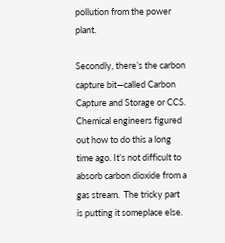pollution from the power plant.

Secondly, there’s the carbon capture bit—called Carbon Capture and Storage or CCS. Chemical engineers figured out how to do this a long time ago. It’s not difficult to absorb carbon dioxide from a gas stream.  The tricky part is putting it someplace else.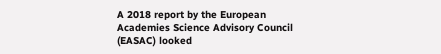A 2018 report by the European Academies Science Advisory Council (EASAC) looked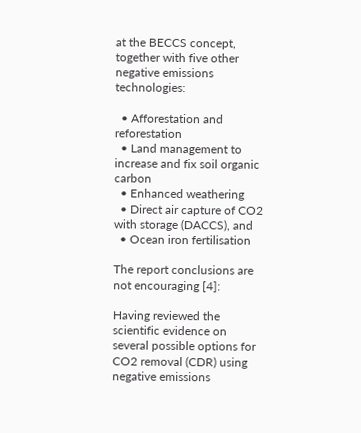at the BECCS concept, together with five other negative emissions technologies:

  • Afforestation and reforestation
  • Land management to increase and fix soil organic carbon
  • Enhanced weathering
  • Direct air capture of CO2 with storage (DACCS), and
  • Ocean iron fertilisation

The report conclusions are not encouraging [4]:

Having reviewed the scientific evidence on several possible options for CO2 removal (CDR) using negative emissions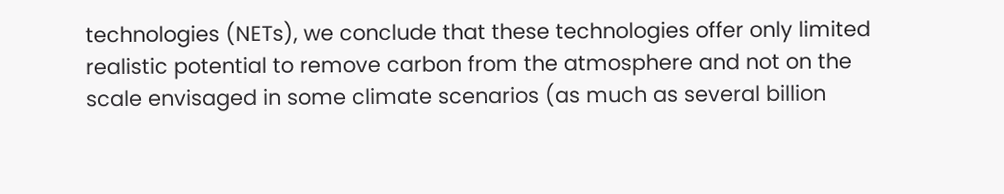technologies (NETs), we conclude that these technologies offer only limited realistic potential to remove carbon from the atmosphere and not on the scale envisaged in some climate scenarios (as much as several billion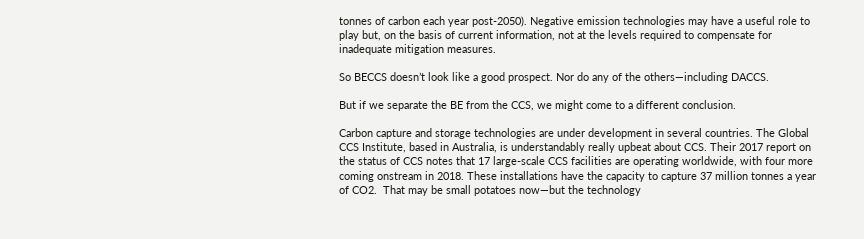tonnes of carbon each year post-2050). Negative emission technologies may have a useful role to play but, on the basis of current information, not at the levels required to compensate for inadequate mitigation measures.

So BECCS doesn’t look like a good prospect. Nor do any of the others—including DACCS.

But if we separate the BE from the CCS, we might come to a different conclusion.

Carbon capture and storage technologies are under development in several countries. The Global CCS Institute, based in Australia, is understandably really upbeat about CCS. Their 2017 report on the status of CCS notes that 17 large-scale CCS facilities are operating worldwide, with four more coming onstream in 2018. These installations have the capacity to capture 37 million tonnes a year of CO2.  That may be small potatoes now—but the technology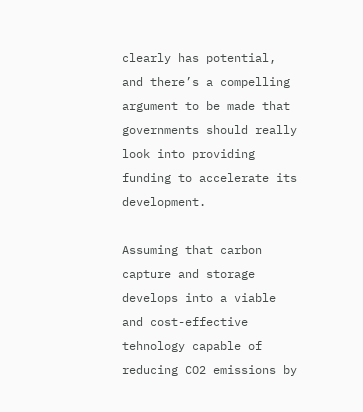clearly has potential, and there’s a compelling argument to be made that governments should really look into providing funding to accelerate its development.

Assuming that carbon capture and storage develops into a viable and cost-effective tehnology capable of reducing CO2 emissions by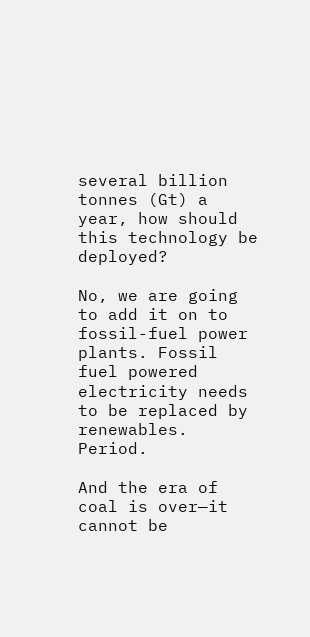several billion tonnes (Gt) a year, how should this technology be deployed?

No, we are going to add it on to fossil-fuel power plants. Fossil fuel powered electricity needs to be replaced by renewables. Period.

And the era of coal is over—it cannot be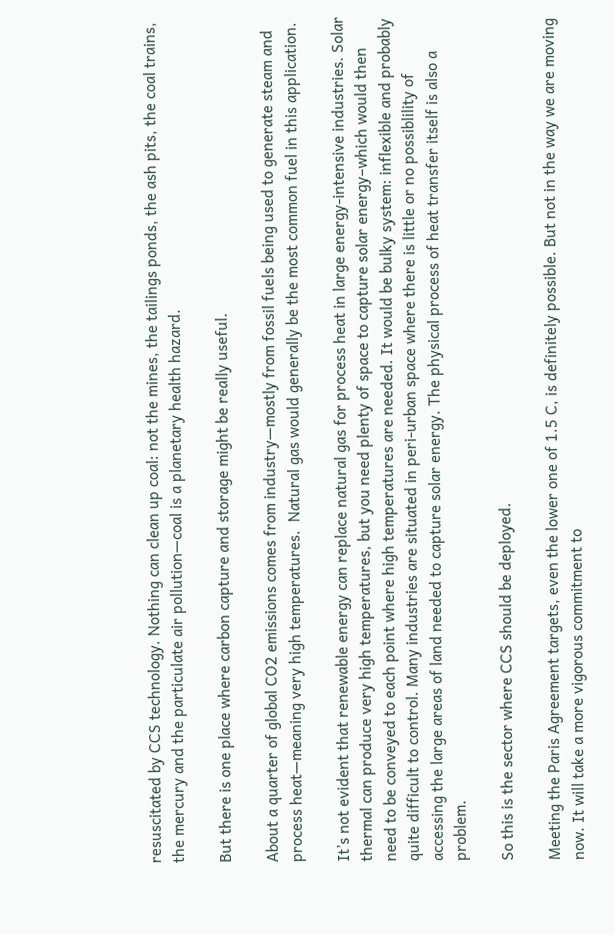resuscitated by CCS technology. Nothing can clean up coal: not the mines, the tailings ponds, the ash pits, the coal trains, the mercury and the particulate air pollution—coal is a planetary health hazard.

But there is one place where carbon capture and storage might be really useful.

About a quarter of global CO2 emissions comes from industry—mostly from fossil fuels being used to generate steam and process heat—meaning very high temperatures.  Natural gas would generally be the most common fuel in this application.

It’s not evident that renewable energy can replace natural gas for process heat in large energy-intensive industries. Solar thermal can produce very high temperatures, but you need plenty of space to capture solar energy–which would then need to be conveyed to each point where high temperatures are needed. It would be bulky system: inflexible and probably quite difficult to control. Many industries are situated in peri-urban space where there is little or no possiblility of accessing the large areas of land needed to capture solar energy. The physical process of heat transfer itself is also a  problem.

So this is the sector where CCS should be deployed.

Meeting the Paris Agreement targets, even the lower one of 1.5 C, is definitely possible. But not in the way we are moving now. It will take a more vigorous commitment to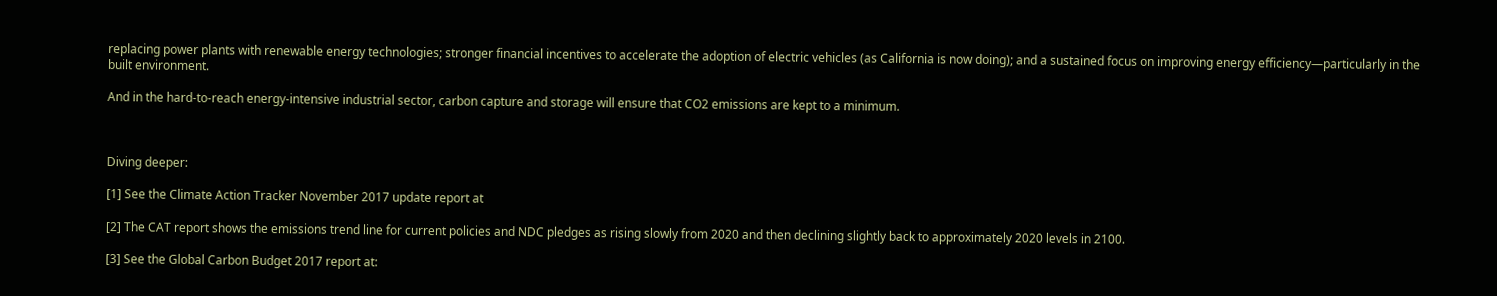replacing power plants with renewable energy technologies; stronger financial incentives to accelerate the adoption of electric vehicles (as California is now doing); and a sustained focus on improving energy efficiency—particularly in the built environment.

And in the hard-to-reach energy-intensive industrial sector, carbon capture and storage will ensure that CO2 emissions are kept to a minimum.



Diving deeper:

[1] See the Climate Action Tracker November 2017 update report at

[2] The CAT report shows the emissions trend line for current policies and NDC pledges as rising slowly from 2020 and then declining slightly back to approximately 2020 levels in 2100.

[3] See the Global Carbon Budget 2017 report at: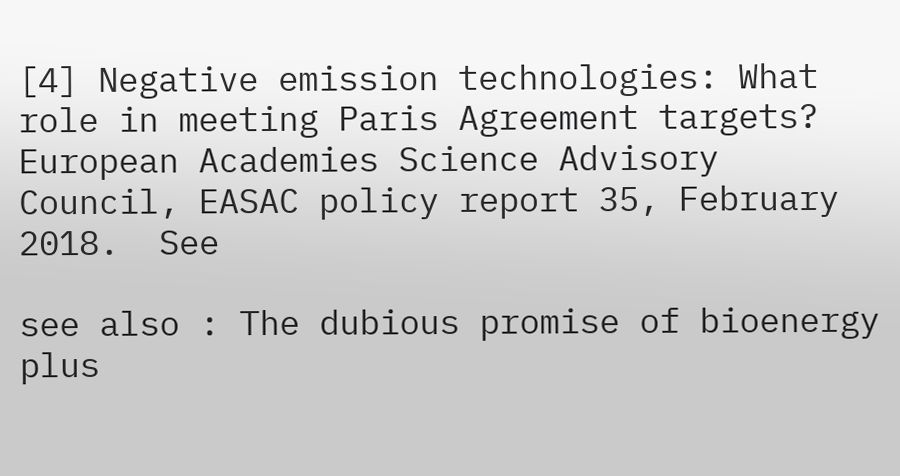[4] Negative emission technologies: What role in meeting Paris Agreement targets? European Academies Science Advisory Council, EASAC policy report 35, February 2018.  See

see also : The dubious promise of bioenergy plus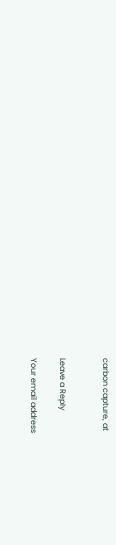carbon capture, at


Leave a Reply

Your email address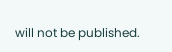will not be published.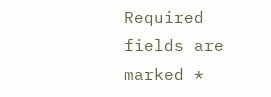Required fields are marked *